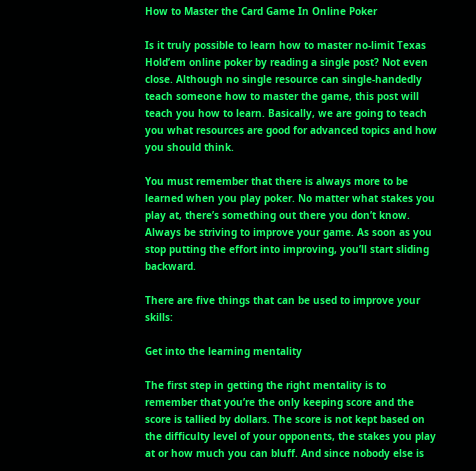How to Master the Card Game In Online Poker

Is it truly possible to learn how to master no-limit Texas Hold’em online poker by reading a single post? Not even close. Although no single resource can single-handedly teach someone how to master the game, this post will teach you how to learn. Basically, we are going to teach you what resources are good for advanced topics and how you should think.

You must remember that there is always more to be learned when you play poker. No matter what stakes you play at, there’s something out there you don’t know. Always be striving to improve your game. As soon as you stop putting the effort into improving, you’ll start sliding backward.

There are five things that can be used to improve your skills:

Get into the learning mentality

The first step in getting the right mentality is to remember that you’re the only keeping score and the score is tallied by dollars. The score is not kept based on the difficulty level of your opponents, the stakes you play at or how much you can bluff. And since nobody else is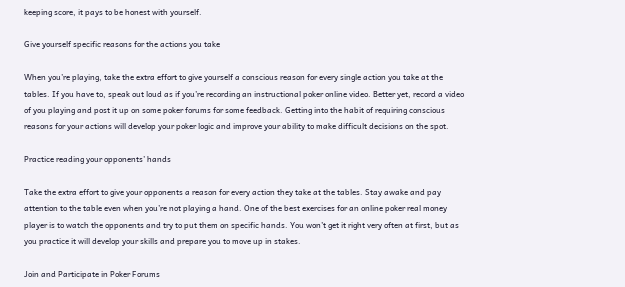keeping score, it pays to be honest with yourself.

Give yourself specific reasons for the actions you take

When you’re playing, take the extra effort to give yourself a conscious reason for every single action you take at the tables. If you have to, speak out loud as if you’re recording an instructional poker online video. Better yet, record a video of you playing and post it up on some poker forums for some feedback. Getting into the habit of requiring conscious reasons for your actions will develop your poker logic and improve your ability to make difficult decisions on the spot.

Practice reading your opponents’ hands

Take the extra effort to give your opponents a reason for every action they take at the tables. Stay awake and pay attention to the table even when you’re not playing a hand. One of the best exercises for an online poker real money player is to watch the opponents and try to put them on specific hands. You won’t get it right very often at first, but as you practice it will develop your skills and prepare you to move up in stakes.

Join and Participate in Poker Forums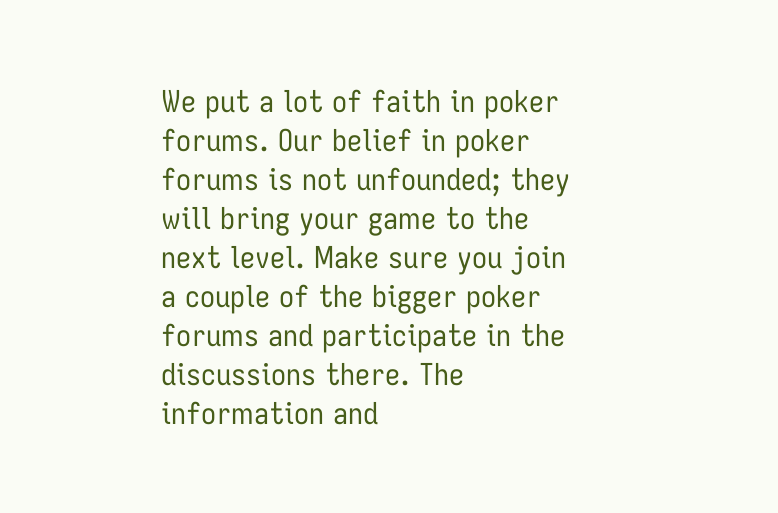We put a lot of faith in poker forums. Our belief in poker forums is not unfounded; they will bring your game to the next level. Make sure you join a couple of the bigger poker forums and participate in the discussions there. The information and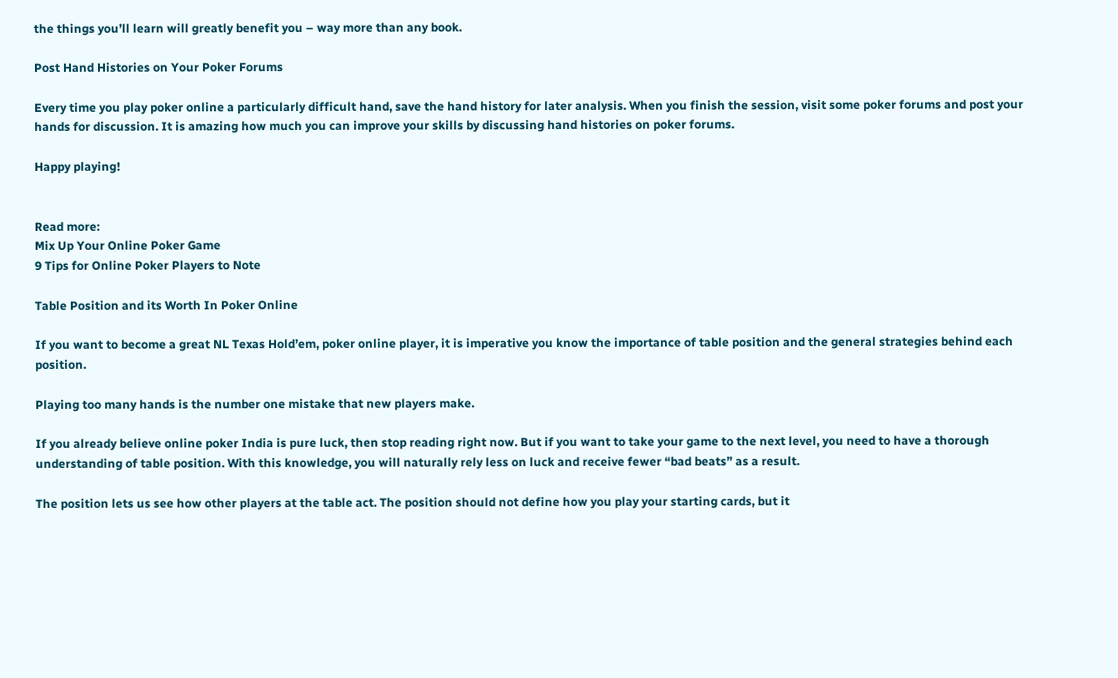the things you’ll learn will greatly benefit you – way more than any book.

Post Hand Histories on Your Poker Forums

Every time you play poker online a particularly difficult hand, save the hand history for later analysis. When you finish the session, visit some poker forums and post your hands for discussion. It is amazing how much you can improve your skills by discussing hand histories on poker forums.

Happy playing!


Read more:
Mix Up Your Online Poker Game
9 Tips for Online Poker Players to Note

Table Position and its Worth In Poker Online

If you want to become a great NL Texas Hold’em, poker online player, it is imperative you know the importance of table position and the general strategies behind each position.

Playing too many hands is the number one mistake that new players make.

If you already believe online poker India is pure luck, then stop reading right now. But if you want to take your game to the next level, you need to have a thorough understanding of table position. With this knowledge, you will naturally rely less on luck and receive fewer “bad beats” as a result.

The position lets us see how other players at the table act. The position should not define how you play your starting cards, but it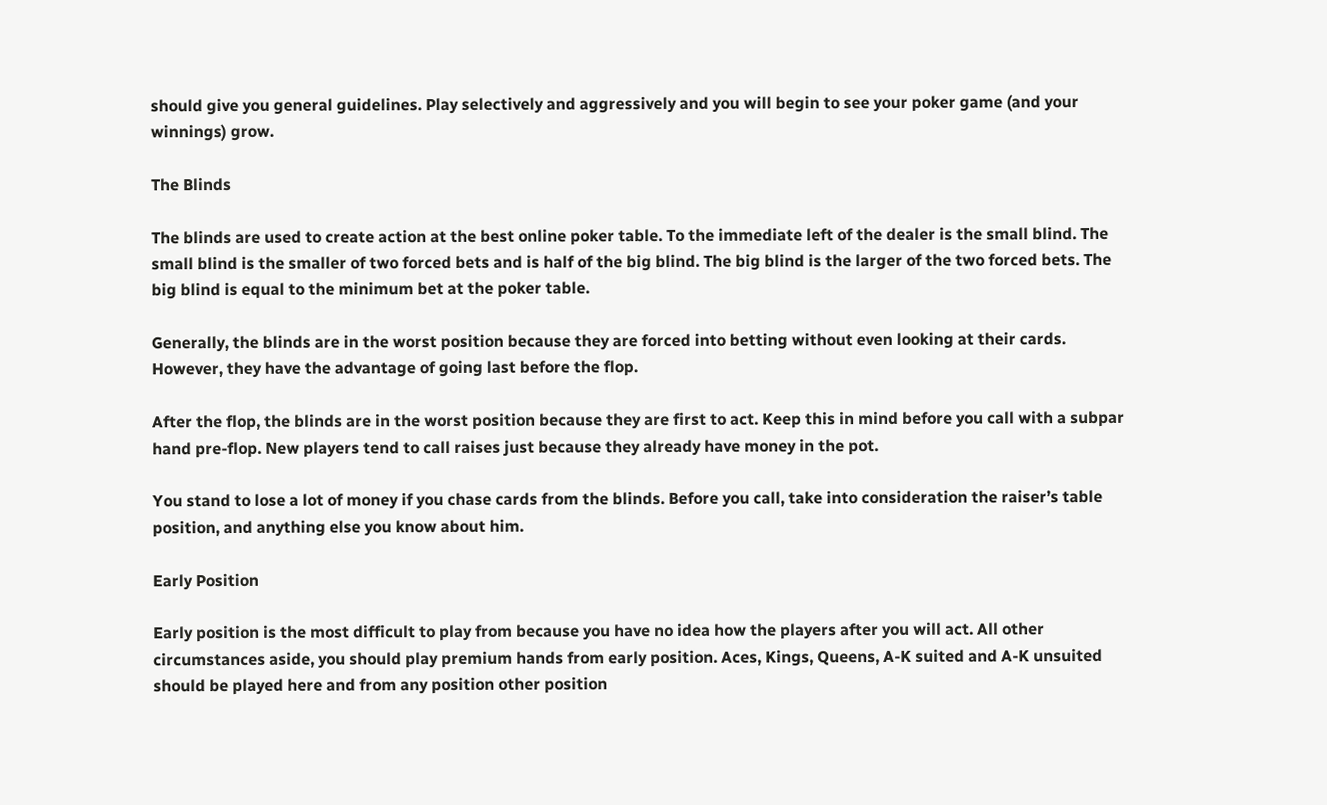should give you general guidelines. Play selectively and aggressively and you will begin to see your poker game (and your winnings) grow.

The Blinds

The blinds are used to create action at the best online poker table. To the immediate left of the dealer is the small blind. The small blind is the smaller of two forced bets and is half of the big blind. The big blind is the larger of the two forced bets. The big blind is equal to the minimum bet at the poker table.

Generally, the blinds are in the worst position because they are forced into betting without even looking at their cards. However, they have the advantage of going last before the flop.

After the flop, the blinds are in the worst position because they are first to act. Keep this in mind before you call with a subpar hand pre-flop. New players tend to call raises just because they already have money in the pot.

You stand to lose a lot of money if you chase cards from the blinds. Before you call, take into consideration the raiser’s table position, and anything else you know about him.

Early Position

Early position is the most difficult to play from because you have no idea how the players after you will act. All other circumstances aside, you should play premium hands from early position. Aces, Kings, Queens, A-K suited and A-K unsuited should be played here and from any position other position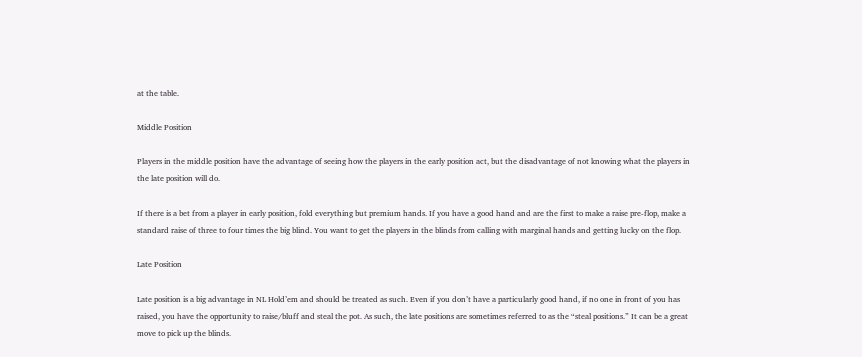at the table.

Middle Position

Players in the middle position have the advantage of seeing how the players in the early position act, but the disadvantage of not knowing what the players in the late position will do.

If there is a bet from a player in early position, fold everything but premium hands. If you have a good hand and are the first to make a raise pre-flop, make a standard raise of three to four times the big blind. You want to get the players in the blinds from calling with marginal hands and getting lucky on the flop.

Late Position

Late position is a big advantage in NL Hold’em and should be treated as such. Even if you don’t have a particularly good hand, if no one in front of you has raised, you have the opportunity to raise/bluff and steal the pot. As such, the late positions are sometimes referred to as the “steal positions.” It can be a great move to pick up the blinds.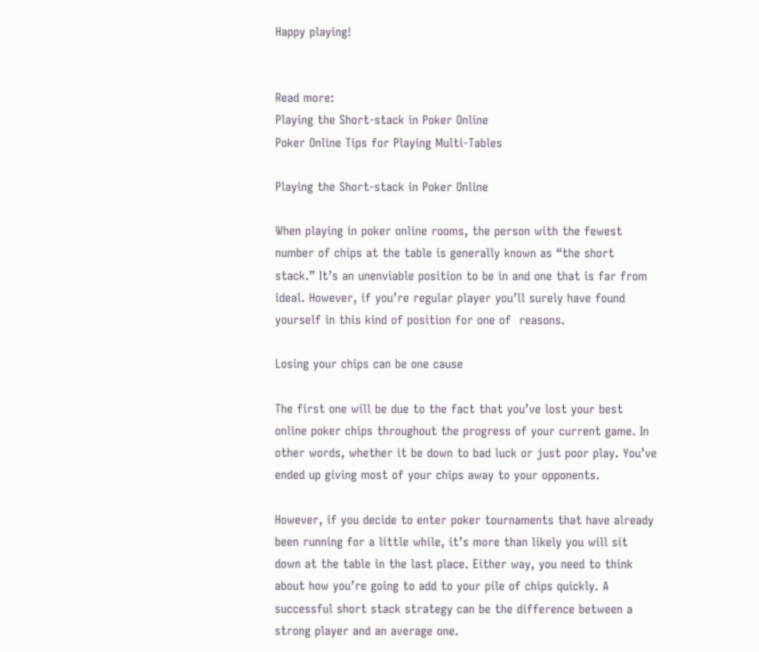Happy playing!


Read more:
Playing the Short-stack in Poker Online
Poker Online Tips for Playing Multi-Tables

Playing the Short-stack in Poker Online

When playing in poker online rooms, the person with the fewest number of chips at the table is generally known as “the short stack.” It’s an unenviable position to be in and one that is far from ideal. However, if you’re regular player you’ll surely have found yourself in this kind of position for one of  reasons.

Losing your chips can be one cause

The first one will be due to the fact that you’ve lost your best online poker chips throughout the progress of your current game. In other words, whether it be down to bad luck or just poor play. You’ve ended up giving most of your chips away to your opponents.

However, if you decide to enter poker tournaments that have already been running for a little while, it’s more than likely you will sit down at the table in the last place. Either way, you need to think about how you’re going to add to your pile of chips quickly. A successful short stack strategy can be the difference between a strong player and an average one.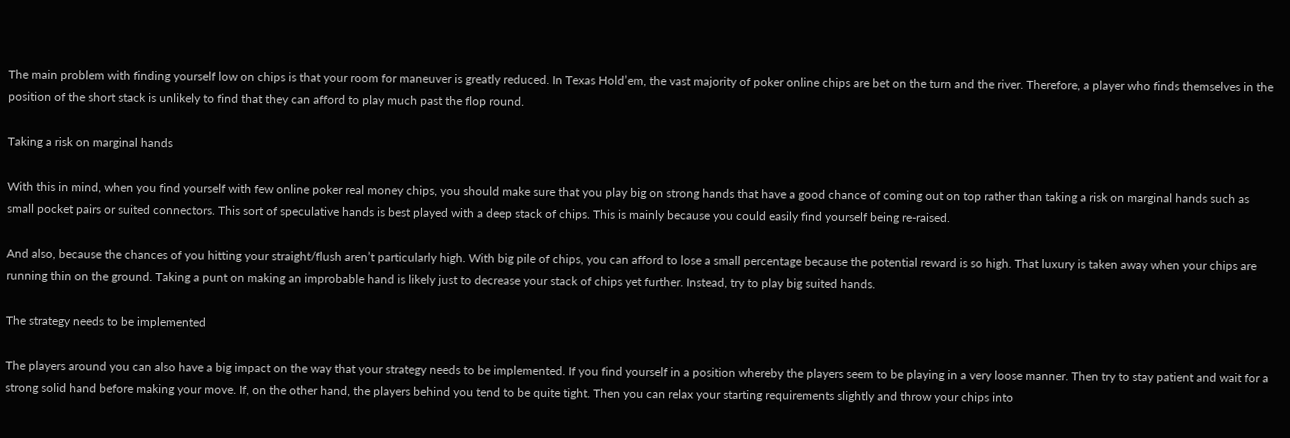The main problem with finding yourself low on chips is that your room for maneuver is greatly reduced. In Texas Hold’em, the vast majority of poker online chips are bet on the turn and the river. Therefore, a player who finds themselves in the position of the short stack is unlikely to find that they can afford to play much past the flop round.

Taking a risk on marginal hands

With this in mind, when you find yourself with few online poker real money chips, you should make sure that you play big on strong hands that have a good chance of coming out on top rather than taking a risk on marginal hands such as small pocket pairs or suited connectors. This sort of speculative hands is best played with a deep stack of chips. This is mainly because you could easily find yourself being re-raised.

And also, because the chances of you hitting your straight/flush aren’t particularly high. With big pile of chips, you can afford to lose a small percentage because the potential reward is so high. That luxury is taken away when your chips are running thin on the ground. Taking a punt on making an improbable hand is likely just to decrease your stack of chips yet further. Instead, try to play big suited hands.

The strategy needs to be implemented

The players around you can also have a big impact on the way that your strategy needs to be implemented. If you find yourself in a position whereby the players seem to be playing in a very loose manner. Then try to stay patient and wait for a strong solid hand before making your move. If, on the other hand, the players behind you tend to be quite tight. Then you can relax your starting requirements slightly and throw your chips into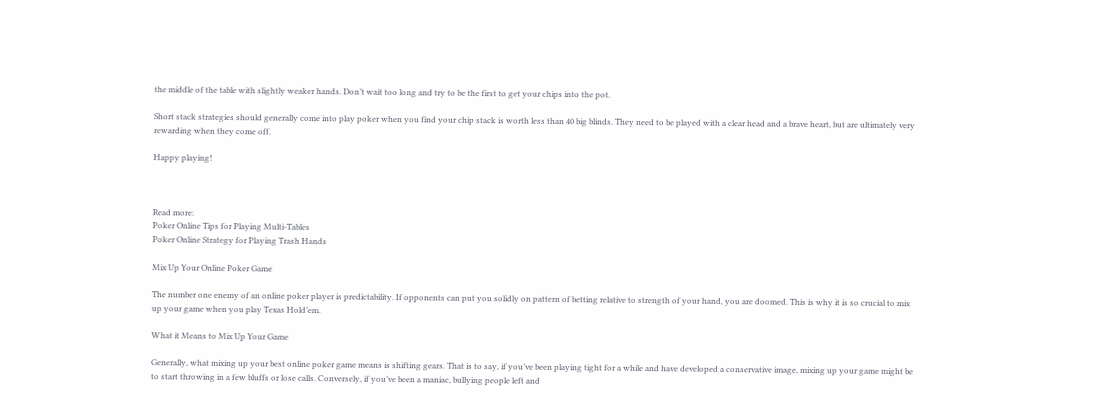the middle of the table with slightly weaker hands. Don’t wait too long and try to be the first to get your chips into the pot.

Short stack strategies should generally come into play poker when you find your chip stack is worth less than 40 big blinds. They need to be played with a clear head and a brave heart, but are ultimately very rewarding when they come off.

Happy playing!



Read more:
Poker Online Tips for Playing Multi-Tables
Poker Online Strategy for Playing Trash Hands

Mix Up Your Online Poker Game

The number one enemy of an online poker player is predictability. If opponents can put you solidly on pattern of betting relative to strength of your hand, you are doomed. This is why it is so crucial to mix up your game when you play Texas Hold’em.

What it Means to Mix Up Your Game

Generally, what mixing up your best online poker game means is shifting gears. That is to say, if you’ve been playing tight for a while and have developed a conservative image, mixing up your game might be to start throwing in a few bluffs or lose calls. Conversely, if you’ve been a maniac, bullying people left and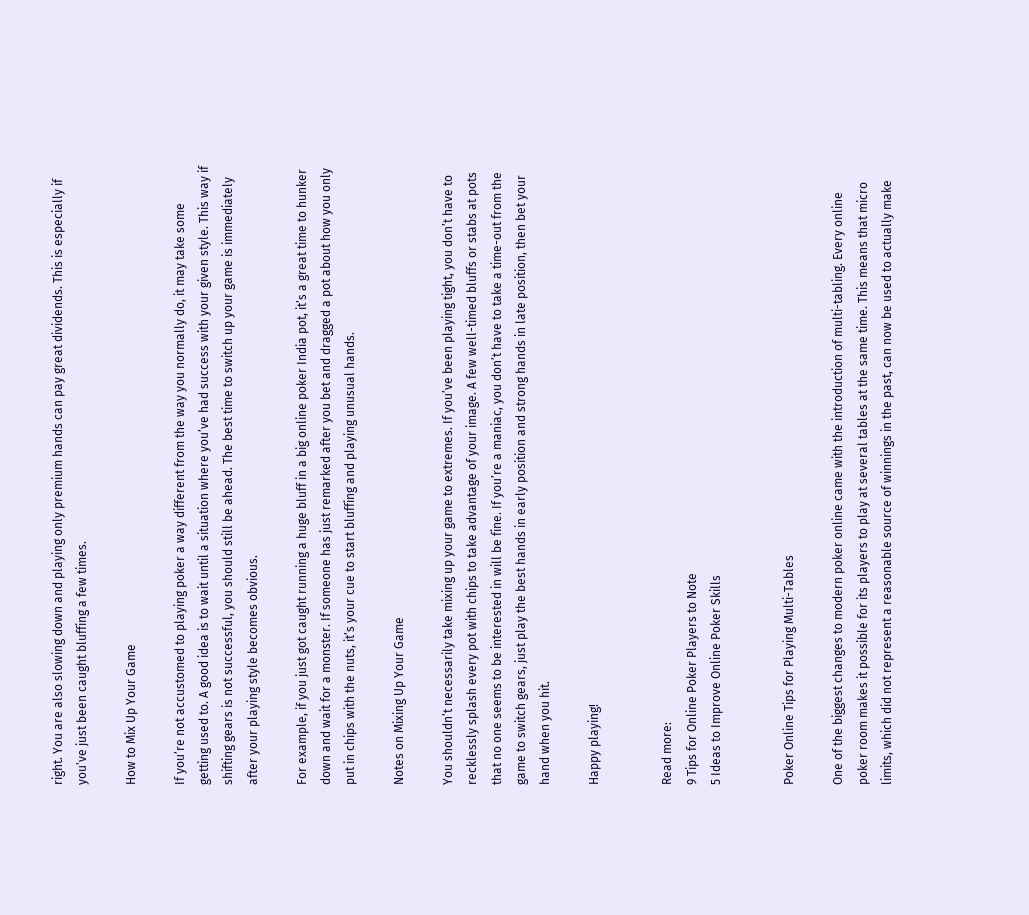right. You are also slowing down and playing only premium hands can pay great dividends. This is especially if you’ve just been caught bluffing a few times.

How to Mix Up Your Game

If you’re not accustomed to playing poker a way different from the way you normally do, it may take some getting used to. A good idea is to wait until a situation where you’ve had success with your given style. This way if shifting gears is not successful, you should still be ahead. The best time to switch up your game is immediately after your playing style becomes obvious.

For example, if you just got caught running a huge bluff in a big online poker India pot, it’s a great time to hunker down and wait for a monster. If someone has just remarked after you bet and dragged a pot about how you only put in chips with the nuts, it’s your cue to start bluffing and playing unusual hands.

Notes on Mixing Up Your Game

You shouldn’t necessarily take mixing up your game to extremes. If you’ve been playing tight, you don’t have to recklessly splash every pot with chips to take advantage of your image. A few well-timed bluffs or stabs at pots that no one seems to be interested in will be fine. If you’re a maniac, you don’t have to take a time-out from the game to switch gears, just play the best hands in early position and strong hands in late position, then bet your hand when you hit.

Happy playing!


Read more:
9 Tips for Online Poker Players to Note
5 Ideas to Improve Online Poker Skills


Poker Online Tips for Playing Multi-Tables

One of the biggest changes to modern poker online came with the introduction of multi-tabling. Every online poker room makes it possible for its players to play at several tables at the same time. This means that micro limits, which did not represent a reasonable source of winnings in the past, can now be used to actually make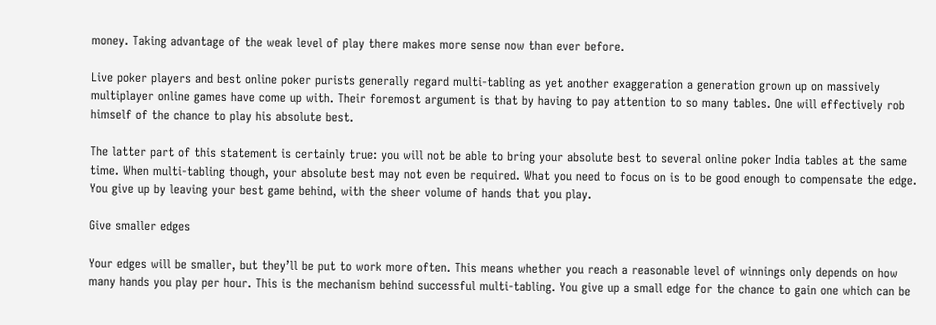money. Taking advantage of the weak level of play there makes more sense now than ever before.

Live poker players and best online poker purists generally regard multi-tabling as yet another exaggeration a generation grown up on massively multiplayer online games have come up with. Their foremost argument is that by having to pay attention to so many tables. One will effectively rob himself of the chance to play his absolute best.

The latter part of this statement is certainly true: you will not be able to bring your absolute best to several online poker India tables at the same time. When multi-tabling though, your absolute best may not even be required. What you need to focus on is to be good enough to compensate the edge. You give up by leaving your best game behind, with the sheer volume of hands that you play.

Give smaller edges

Your edges will be smaller, but they’ll be put to work more often. This means whether you reach a reasonable level of winnings only depends on how many hands you play per hour. This is the mechanism behind successful multi-tabling. You give up a small edge for the chance to gain one which can be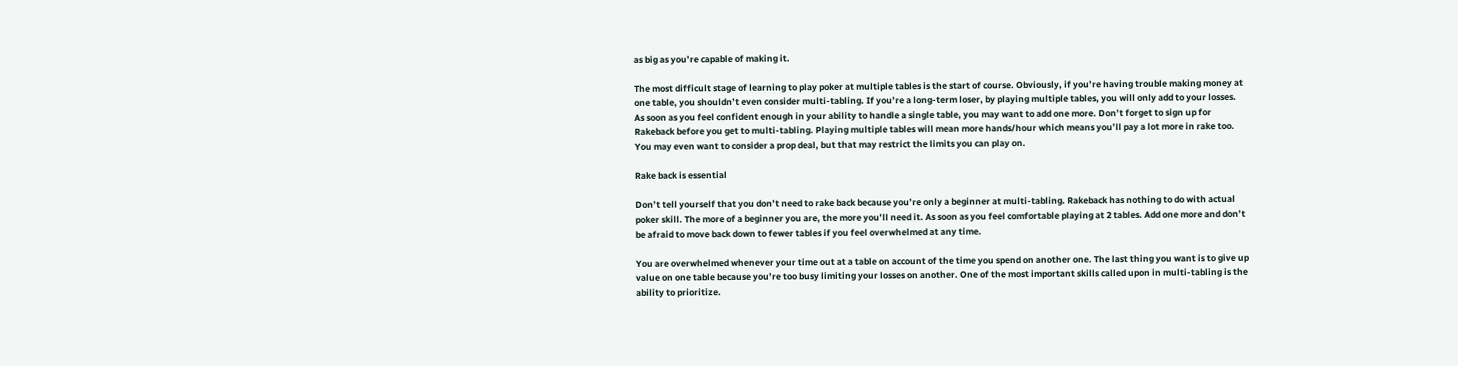as big as you’re capable of making it.

The most difficult stage of learning to play poker at multiple tables is the start of course. Obviously, if you’re having trouble making money at one table, you shouldn’t even consider multi-tabling. If you’re a long-term loser, by playing multiple tables, you will only add to your losses. As soon as you feel confident enough in your ability to handle a single table, you may want to add one more. Don’t forget to sign up for Rakeback before you get to multi-tabling. Playing multiple tables will mean more hands/hour which means you’ll pay a lot more in rake too. You may even want to consider a prop deal, but that may restrict the limits you can play on.

Rake back is essential

Don’t tell yourself that you don’t need to rake back because you’re only a beginner at multi-tabling. Rakeback has nothing to do with actual poker skill. The more of a beginner you are, the more you’ll need it. As soon as you feel comfortable playing at 2 tables. Add one more and don’t be afraid to move back down to fewer tables if you feel overwhelmed at any time.

You are overwhelmed whenever your time out at a table on account of the time you spend on another one. The last thing you want is to give up value on one table because you’re too busy limiting your losses on another. One of the most important skills called upon in multi-tabling is the ability to prioritize.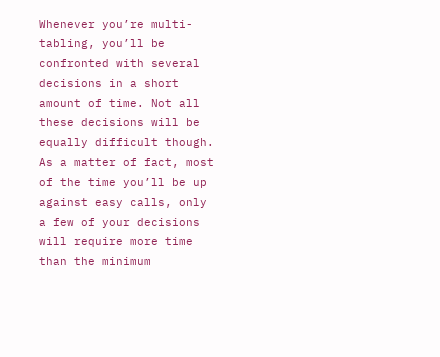Whenever you’re multi-tabling, you’ll be confronted with several decisions in a short amount of time. Not all these decisions will be equally difficult though. As a matter of fact, most of the time you’ll be up against easy calls, only a few of your decisions will require more time than the minimum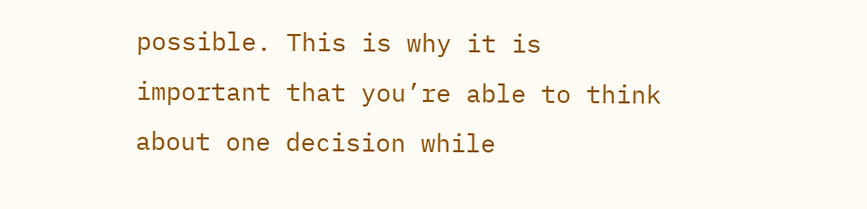possible. This is why it is important that you’re able to think about one decision while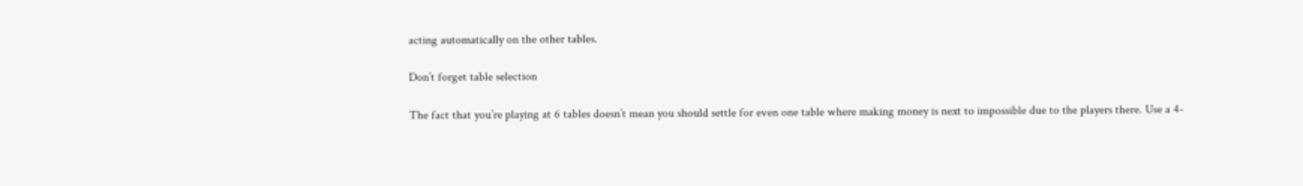acting automatically on the other tables.

Don’t forget table selection

The fact that you’re playing at 6 tables doesn’t mean you should settle for even one table where making money is next to impossible due to the players there. Use a 4-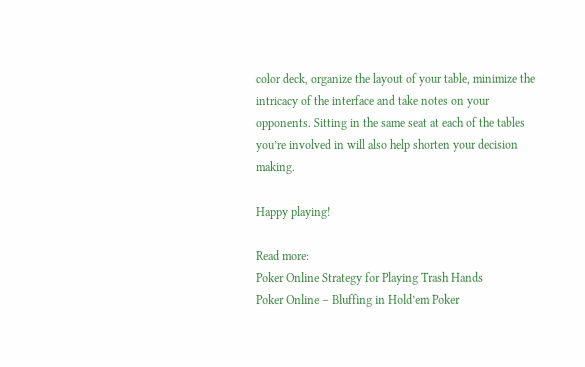color deck, organize the layout of your table, minimize the intricacy of the interface and take notes on your opponents. Sitting in the same seat at each of the tables you’re involved in will also help shorten your decision making.

Happy playing!

Read more:
Poker Online Strategy for Playing Trash Hands
Poker Online – Bluffing in Hold’em Poker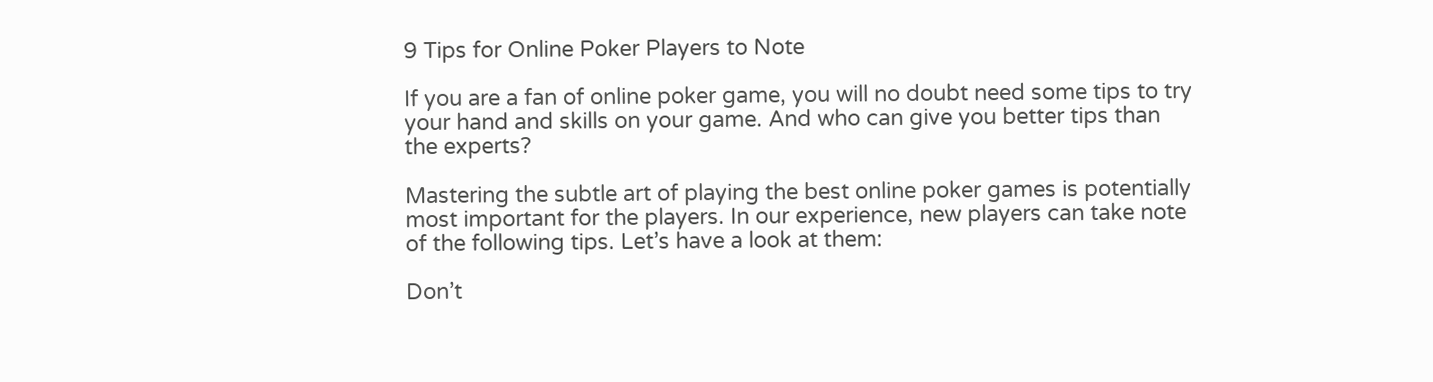9 Tips for Online Poker Players to Note

If you are a fan of online poker game, you will no doubt need some tips to try your hand and skills on your game. And who can give you better tips than the experts?

Mastering the subtle art of playing the best online poker games is potentially most important for the players. In our experience, new players can take note of the following tips. Let’s have a look at them:

Don’t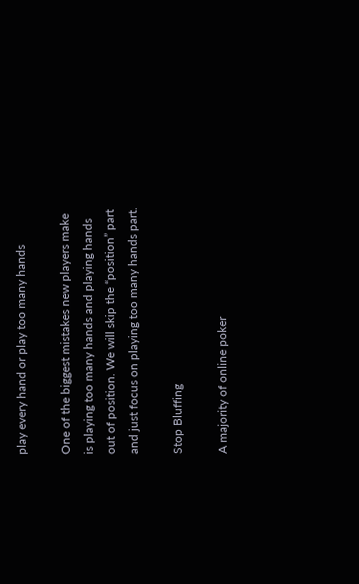play every hand or play too many hands

One of the biggest mistakes new players make is playing too many hands and playing hands out of position. We will skip the “position” part and just focus on playing too many hands part.

Stop Bluffing

A majority of online poker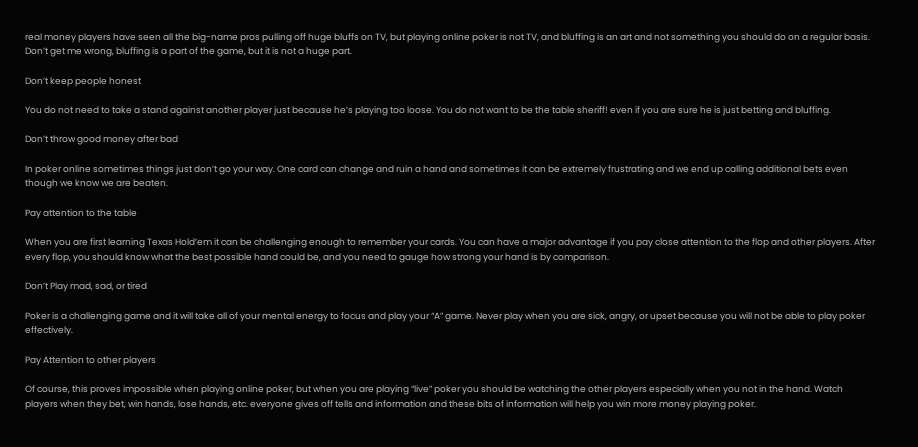real money players have seen all the big-name pros pulling off huge bluffs on TV, but playing online poker is not TV, and bluffing is an art and not something you should do on a regular basis. Don’t get me wrong, bluffing is a part of the game, but it is not a huge part.

Don’t keep people honest

You do not need to take a stand against another player just because he’s playing too loose. You do not want to be the table sheriff! even if you are sure he is just betting and bluffing.

Don’t throw good money after bad

In poker online sometimes things just don’t go your way. One card can change and ruin a hand and sometimes it can be extremely frustrating and we end up calling additional bets even though we know we are beaten.

Pay attention to the table

When you are first learning Texas Hold’em it can be challenging enough to remember your cards. You can have a major advantage if you pay close attention to the flop and other players. After every flop, you should know what the best possible hand could be, and you need to gauge how strong your hand is by comparison.

Don’t Play mad, sad, or tired

Poker is a challenging game and it will take all of your mental energy to focus and play your “A” game. Never play when you are sick, angry, or upset because you will not be able to play poker effectively.

Pay Attention to other players

Of course, this proves impossible when playing online poker, but when you are playing “live” poker you should be watching the other players especially when you not in the hand. Watch players when they bet, win hands, lose hands, etc. everyone gives off tells and information and these bits of information will help you win more money playing poker.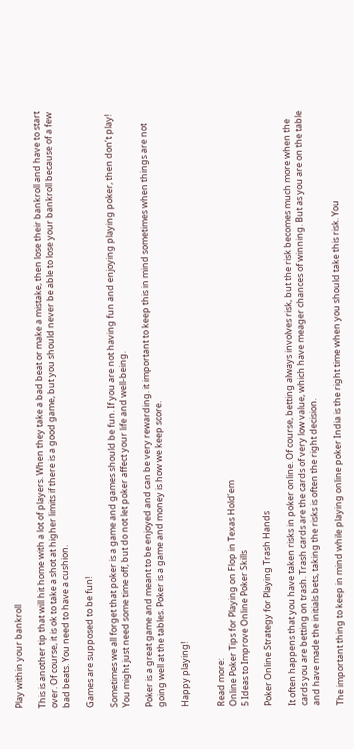Play within your bankroll

This is another tip that will hit home with a lot of players. When they take a bad beat or make a mistake, then lose their bankroll and have to start over. Of course, it is ok to take a shot at higher limits if there is a good game, but you should never be able to lose your bankroll because of a few bad beats. You need to have a cushion.

Games are supposed to be fun!

Sometimes we all forget that poker is a game and games should be fun. If you are not having fun and enjoying playing poker, then don’t play! You might just need some time off, but do not let poker affect your life and well-being.

Poker is a great game and meant to be enjoyed and can be very rewarding. it important to keep this in mind sometimes when things are not going well at the tables. Poker is a game and money is how we keep score.

Happy playing!


Read more:
Online Poker Tips for Playing on Flop in Texas Hold’em
5 Ideas to Improve Online Poker Skills

Poker Online Strategy for Playing Trash Hands

It often happens that you have taken risks in poker online. Of course, betting always involves risk, but the risk becomes much more when the cards you are betting on trash. Trash cards are the cards of very low value, which have meager chances of winning. But as you are on the table and have made the initials bets, taking the risks is often the right decision.

The important thing to keep in mind while playing online poker India is the right time when you should take this risk. You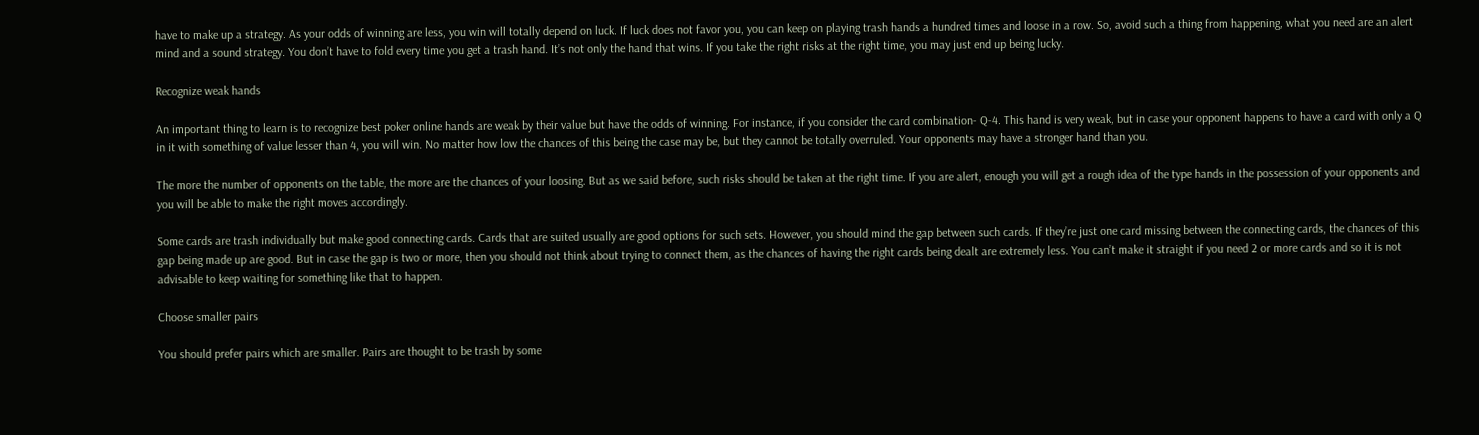have to make up a strategy. As your odds of winning are less, you win will totally depend on luck. If luck does not favor you, you can keep on playing trash hands a hundred times and loose in a row. So, avoid such a thing from happening, what you need are an alert mind and a sound strategy. You don’t have to fold every time you get a trash hand. It’s not only the hand that wins. If you take the right risks at the right time, you may just end up being lucky.

Recognize weak hands

An important thing to learn is to recognize best poker online hands are weak by their value but have the odds of winning. For instance, if you consider the card combination- Q-4. This hand is very weak, but in case your opponent happens to have a card with only a Q in it with something of value lesser than 4, you will win. No matter how low the chances of this being the case may be, but they cannot be totally overruled. Your opponents may have a stronger hand than you.

The more the number of opponents on the table, the more are the chances of your loosing. But as we said before, such risks should be taken at the right time. If you are alert, enough you will get a rough idea of the type hands in the possession of your opponents and you will be able to make the right moves accordingly.

Some cards are trash individually but make good connecting cards. Cards that are suited usually are good options for such sets. However, you should mind the gap between such cards. If they’re just one card missing between the connecting cards, the chances of this gap being made up are good. But in case the gap is two or more, then you should not think about trying to connect them, as the chances of having the right cards being dealt are extremely less. You can’t make it straight if you need 2 or more cards and so it is not advisable to keep waiting for something like that to happen.

Choose smaller pairs

You should prefer pairs which are smaller. Pairs are thought to be trash by some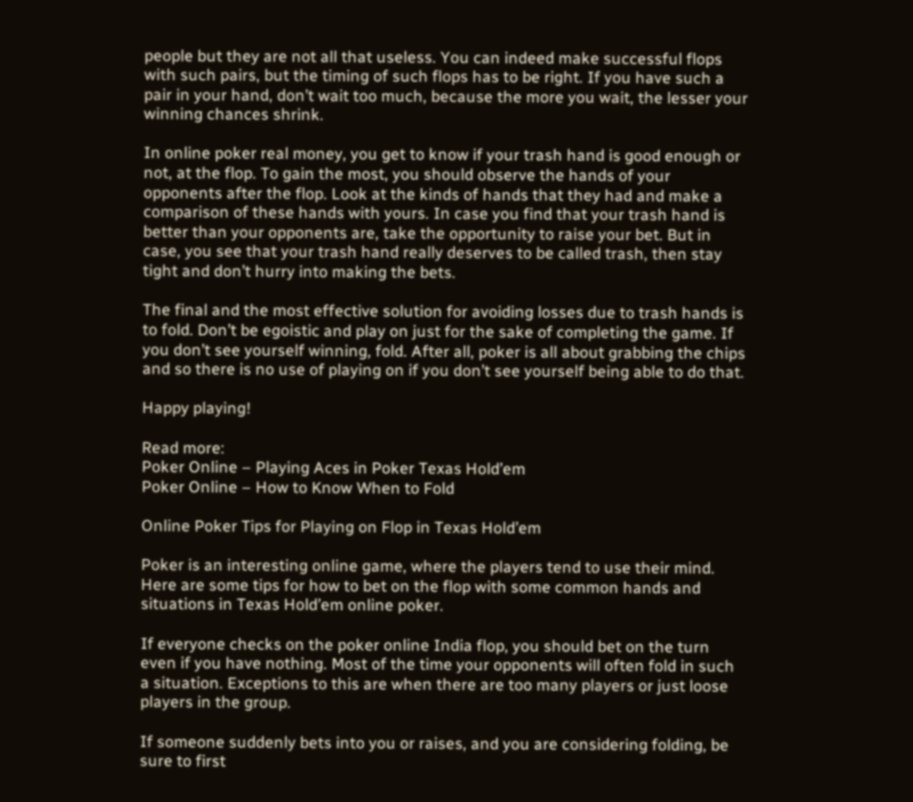people but they are not all that useless. You can indeed make successful flops with such pairs, but the timing of such flops has to be right. If you have such a pair in your hand, don’t wait too much, because the more you wait, the lesser your winning chances shrink.

In online poker real money, you get to know if your trash hand is good enough or not, at the flop. To gain the most, you should observe the hands of your opponents after the flop. Look at the kinds of hands that they had and make a comparison of these hands with yours. In case you find that your trash hand is better than your opponents are, take the opportunity to raise your bet. But in case, you see that your trash hand really deserves to be called trash, then stay tight and don’t hurry into making the bets.

The final and the most effective solution for avoiding losses due to trash hands is to fold. Don’t be egoistic and play on just for the sake of completing the game. If you don’t see yourself winning, fold. After all, poker is all about grabbing the chips and so there is no use of playing on if you don’t see yourself being able to do that.

Happy playing!

Read more:
Poker Online – Playing Aces in Poker Texas Hold’em
Poker Online – How to Know When to Fold

Online Poker Tips for Playing on Flop in Texas Hold’em

Poker is an interesting online game, where the players tend to use their mind. Here are some tips for how to bet on the flop with some common hands and situations in Texas Hold’em online poker.

If everyone checks on the poker online India flop, you should bet on the turn even if you have nothing. Most of the time your opponents will often fold in such a situation. Exceptions to this are when there are too many players or just loose players in the group.

If someone suddenly bets into you or raises, and you are considering folding, be sure to first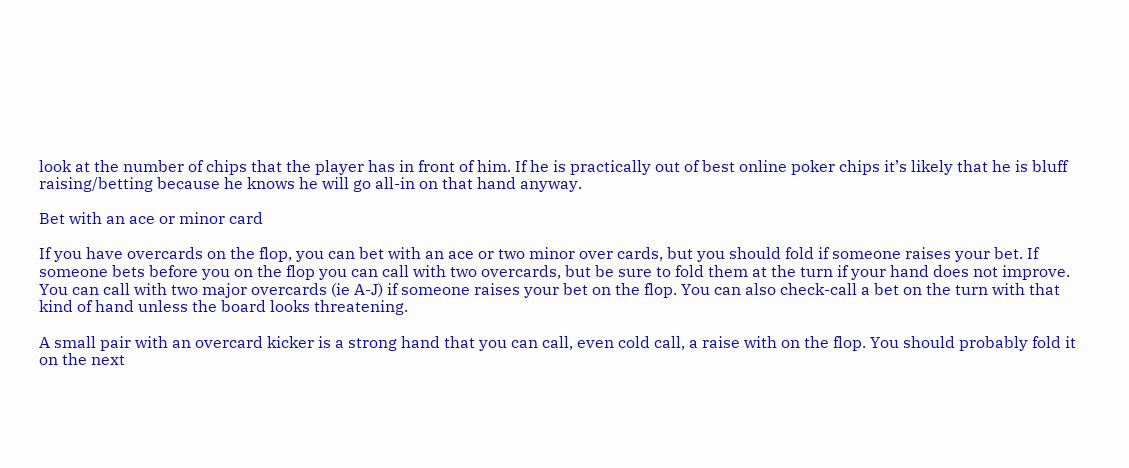look at the number of chips that the player has in front of him. If he is practically out of best online poker chips it’s likely that he is bluff raising/betting because he knows he will go all-in on that hand anyway.

Bet with an ace or minor card

If you have overcards on the flop, you can bet with an ace or two minor over cards, but you should fold if someone raises your bet. If someone bets before you on the flop you can call with two overcards, but be sure to fold them at the turn if your hand does not improve. You can call with two major overcards (ie A-J) if someone raises your bet on the flop. You can also check-call a bet on the turn with that kind of hand unless the board looks threatening.

A small pair with an overcard kicker is a strong hand that you can call, even cold call, a raise with on the flop. You should probably fold it on the next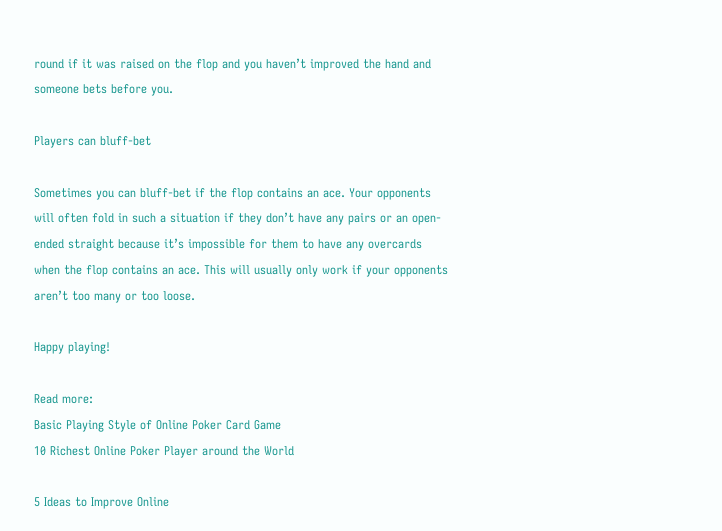round if it was raised on the flop and you haven’t improved the hand and someone bets before you.

Players can bluff-bet

Sometimes you can bluff-bet if the flop contains an ace. Your opponents will often fold in such a situation if they don’t have any pairs or an open-ended straight because it’s impossible for them to have any overcards when the flop contains an ace. This will usually only work if your opponents aren’t too many or too loose.

Happy playing!

Read more:
Basic Playing Style of Online Poker Card Game
10 Richest Online Poker Player around the World

5 Ideas to Improve Online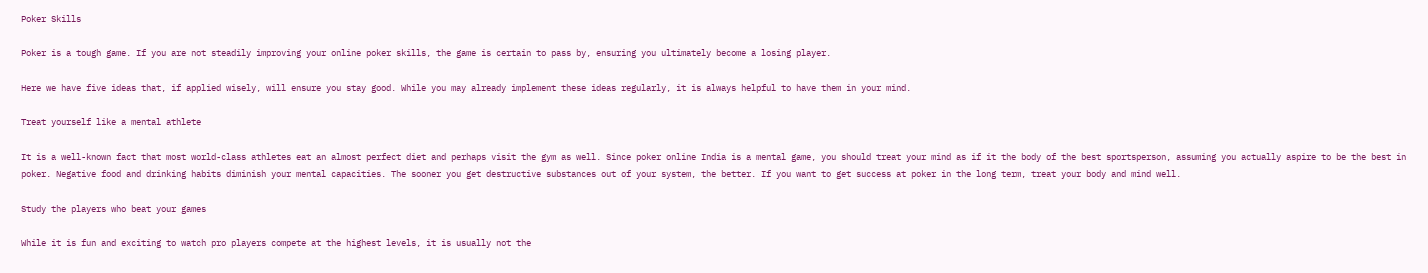Poker Skills

Poker is a tough game. If you are not steadily improving your online poker skills, the game is certain to pass by, ensuring you ultimately become a losing player.

Here we have five ideas that, if applied wisely, will ensure you stay good. While you may already implement these ideas regularly, it is always helpful to have them in your mind.

Treat yourself like a mental athlete

It is a well-known fact that most world-class athletes eat an almost perfect diet and perhaps visit the gym as well. Since poker online India is a mental game, you should treat your mind as if it the body of the best sportsperson, assuming you actually aspire to be the best in poker. Negative food and drinking habits diminish your mental capacities. The sooner you get destructive substances out of your system, the better. If you want to get success at poker in the long term, treat your body and mind well.

Study the players who beat your games

While it is fun and exciting to watch pro players compete at the highest levels, it is usually not the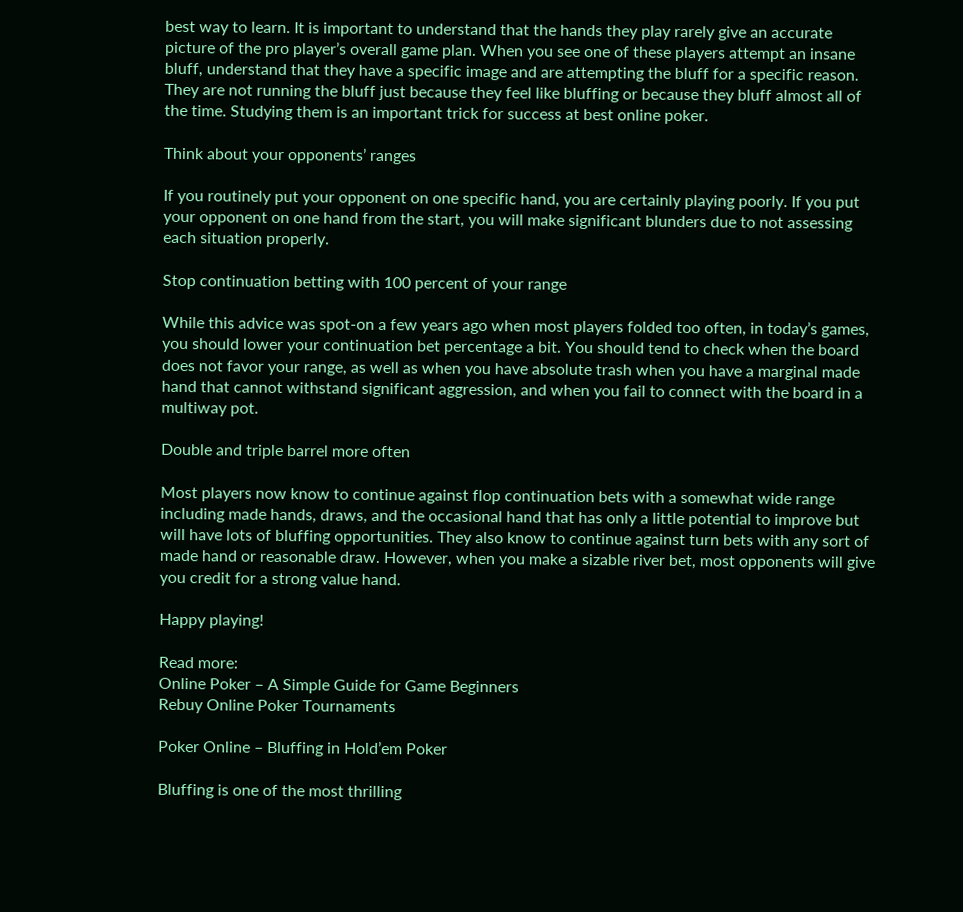best way to learn. It is important to understand that the hands they play rarely give an accurate picture of the pro player’s overall game plan. When you see one of these players attempt an insane bluff, understand that they have a specific image and are attempting the bluff for a specific reason. They are not running the bluff just because they feel like bluffing or because they bluff almost all of the time. Studying them is an important trick for success at best online poker.

Think about your opponents’ ranges

If you routinely put your opponent on one specific hand, you are certainly playing poorly. If you put your opponent on one hand from the start, you will make significant blunders due to not assessing each situation properly.

Stop continuation betting with 100 percent of your range

While this advice was spot-on a few years ago when most players folded too often, in today’s games, you should lower your continuation bet percentage a bit. You should tend to check when the board does not favor your range, as well as when you have absolute trash when you have a marginal made hand that cannot withstand significant aggression, and when you fail to connect with the board in a multiway pot.

Double and triple barrel more often

Most players now know to continue against flop continuation bets with a somewhat wide range including made hands, draws, and the occasional hand that has only a little potential to improve but will have lots of bluffing opportunities. They also know to continue against turn bets with any sort of made hand or reasonable draw. However, when you make a sizable river bet, most opponents will give you credit for a strong value hand.

Happy playing!

Read more:
Online Poker – A Simple Guide for Game Beginners
Rebuy Online Poker Tournaments

Poker Online – Bluffing in Hold’em Poker

Bluffing is one of the most thrilling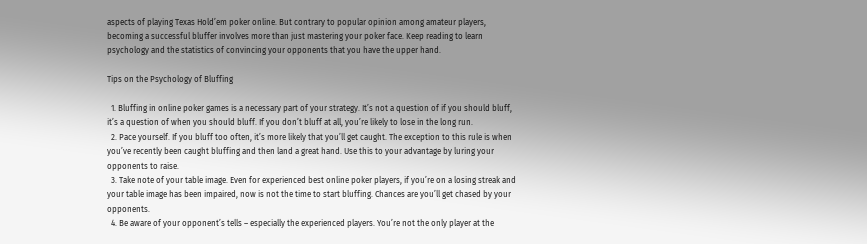aspects of playing Texas Hold’em poker online. But contrary to popular opinion among amateur players, becoming a successful bluffer involves more than just mastering your poker face. Keep reading to learn psychology and the statistics of convincing your opponents that you have the upper hand.

Tips on the Psychology of Bluffing

  1. Bluffing in online poker games is a necessary part of your strategy. It’s not a question of if you should bluff, it’s a question of when you should bluff. If you don’t bluff at all, you’re likely to lose in the long run.
  2. Pace yourself. If you bluff too often, it’s more likely that you’ll get caught. The exception to this rule is when you’ve recently been caught bluffing and then land a great hand. Use this to your advantage by luring your opponents to raise.
  3. Take note of your table image. Even for experienced best online poker players, if you’re on a losing streak and your table image has been impaired, now is not the time to start bluffing. Chances are you’ll get chased by your opponents.
  4. Be aware of your opponent’s tells – especially the experienced players. You’re not the only player at the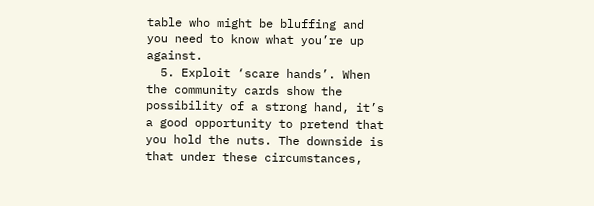table who might be bluffing and you need to know what you’re up against.
  5. Exploit ‘scare hands’. When the community cards show the possibility of a strong hand, it’s a good opportunity to pretend that you hold the nuts. The downside is that under these circumstances,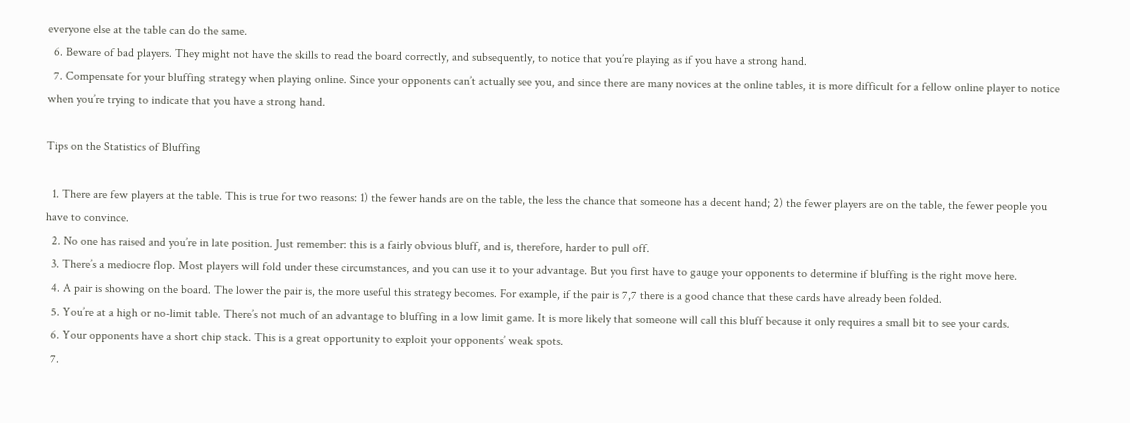everyone else at the table can do the same.
  6. Beware of bad players. They might not have the skills to read the board correctly, and subsequently, to notice that you’re playing as if you have a strong hand.
  7. Compensate for your bluffing strategy when playing online. Since your opponents can’t actually see you, and since there are many novices at the online tables, it is more difficult for a fellow online player to notice when you’re trying to indicate that you have a strong hand.

Tips on the Statistics of Bluffing

  1. There are few players at the table. This is true for two reasons: 1) the fewer hands are on the table, the less the chance that someone has a decent hand; 2) the fewer players are on the table, the fewer people you have to convince.
  2. No one has raised and you’re in late position. Just remember: this is a fairly obvious bluff, and is, therefore, harder to pull off.
  3. There’s a mediocre flop. Most players will fold under these circumstances, and you can use it to your advantage. But you first have to gauge your opponents to determine if bluffing is the right move here.
  4. A pair is showing on the board. The lower the pair is, the more useful this strategy becomes. For example, if the pair is 7,7 there is a good chance that these cards have already been folded.
  5. You’re at a high or no-limit table. There’s not much of an advantage to bluffing in a low limit game. It is more likely that someone will call this bluff because it only requires a small bit to see your cards.
  6. Your opponents have a short chip stack. This is a great opportunity to exploit your opponents’ weak spots.
  7.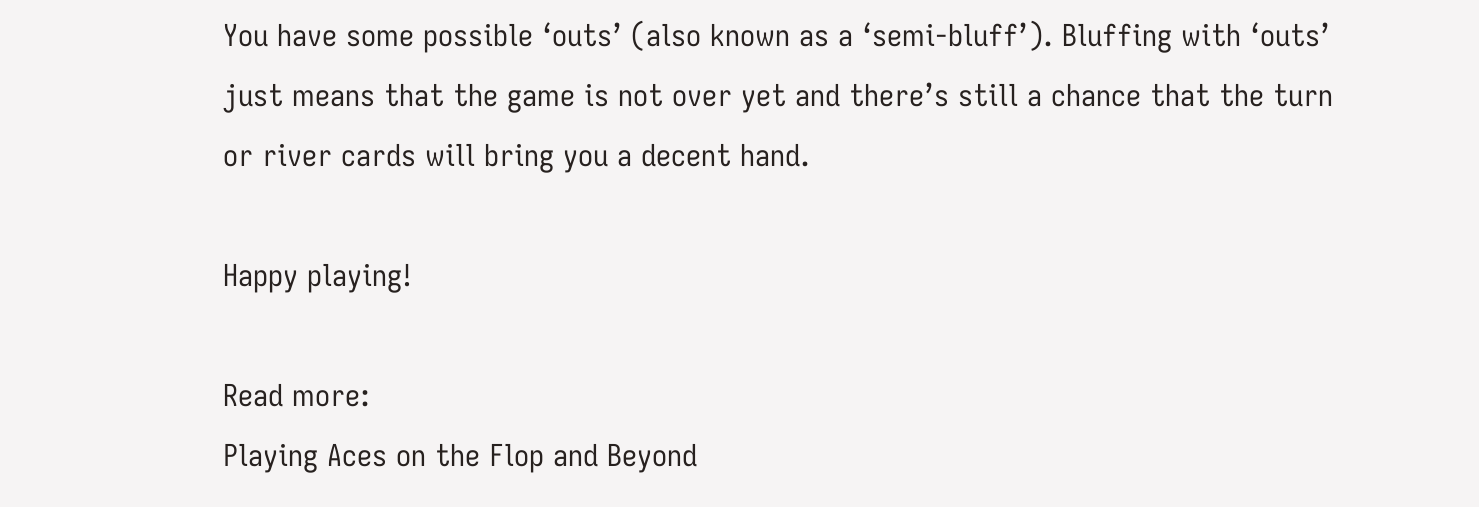You have some possible ‘outs’ (also known as a ‘semi-bluff’). Bluffing with ‘outs’ just means that the game is not over yet and there’s still a chance that the turn or river cards will bring you a decent hand.

Happy playing!

Read more:
Playing Aces on the Flop and Beyond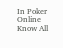In Poker Online
Know All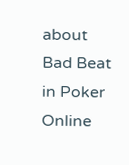about Bad Beat in Poker Online